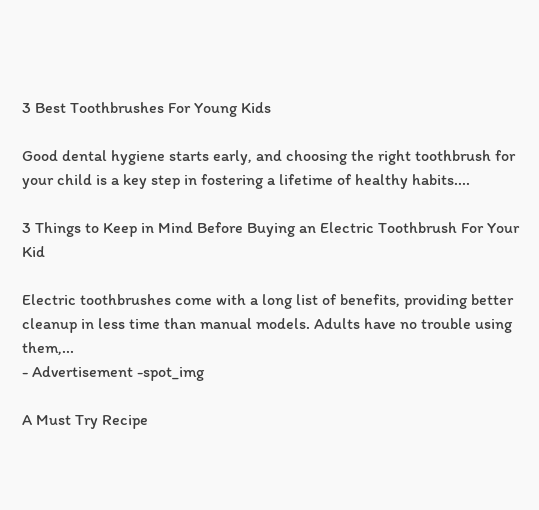3 Best Toothbrushes For Young Kids

Good dental hygiene starts early, and choosing the right toothbrush for your child is a key step in fostering a lifetime of healthy habits....

3 Things to Keep in Mind Before Buying an Electric Toothbrush For Your Kid

Electric toothbrushes come with a long list of benefits, providing better cleanup in less time than manual models. Adults have no trouble using them,...
- Advertisement -spot_img

A Must Try Recipe